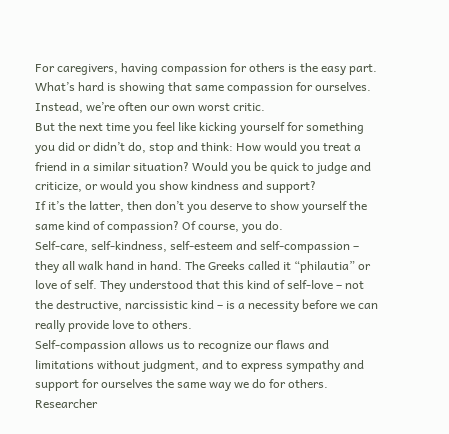For caregivers, having compassion for others is the easy part. What’s hard is showing that same compassion for ourselves. Instead, we’re often our own worst critic.
But the next time you feel like kicking yourself for something you did or didn’t do, stop and think: How would you treat a friend in a similar situation? Would you be quick to judge and criticize, or would you show kindness and support?
If it’s the latter, then don’t you deserve to show yourself the same kind of compassion? Of course, you do.
Self-care, self-kindness, self-esteem and self-compassion – they all walk hand in hand. The Greeks called it “philautia” or love of self. They understood that this kind of self-love – not the destructive, narcissistic kind – is a necessity before we can really provide love to others.
Self-compassion allows us to recognize our flaws and limitations without judgment, and to express sympathy and support for ourselves the same way we do for others. Researcher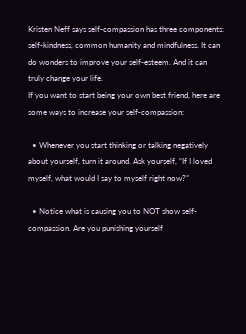Kristen Neff says self-compassion has three components: self-kindness, common humanity and mindfulness. It can do wonders to improve your self-esteem. And it can truly change your life.
If you want to start being your own best friend, here are some ways to increase your self-compassion:

  • Whenever you start thinking or talking negatively about yourself, turn it around. Ask yourself, “If I loved myself, what would I say to myself right now?”

  • Notice what is causing you to NOT show self-compassion. Are you punishing yourself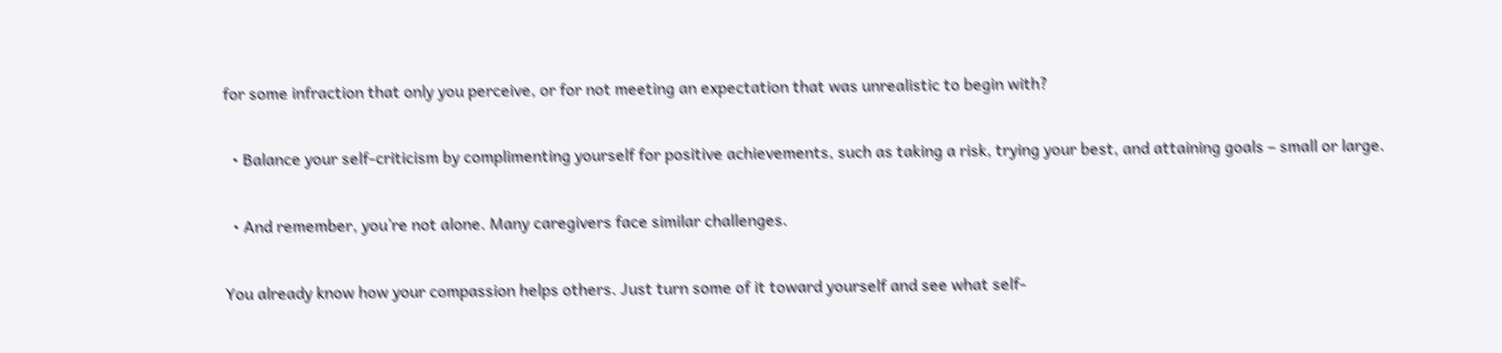for some infraction that only you perceive, or for not meeting an expectation that was unrealistic to begin with?

  • Balance your self-criticism by complimenting yourself for positive achievements, such as taking a risk, trying your best, and attaining goals – small or large.

  • And remember, you’re not alone. Many caregivers face similar challenges.

You already know how your compassion helps others. Just turn some of it toward yourself and see what self-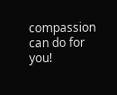compassion can do for you!